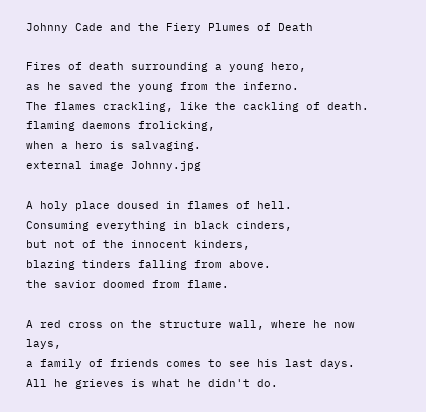Johnny Cade and the Fiery Plumes of Death

Fires of death surrounding a young hero,
as he saved the young from the inferno.
The flames crackling, like the cackling of death.
flaming daemons frolicking,
when a hero is salvaging.
external image Johnny.jpg

A holy place doused in flames of hell.
Consuming everything in black cinders,
but not of the innocent kinders,
blazing tinders falling from above.
the savior doomed from flame.

A red cross on the structure wall, where he now lays,
a family of friends comes to see his last days.
All he grieves is what he didn't do.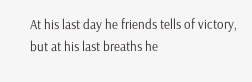At his last day he friends tells of victory,
but at his last breaths he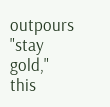outpours "stay gold," this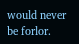would never be forlor.